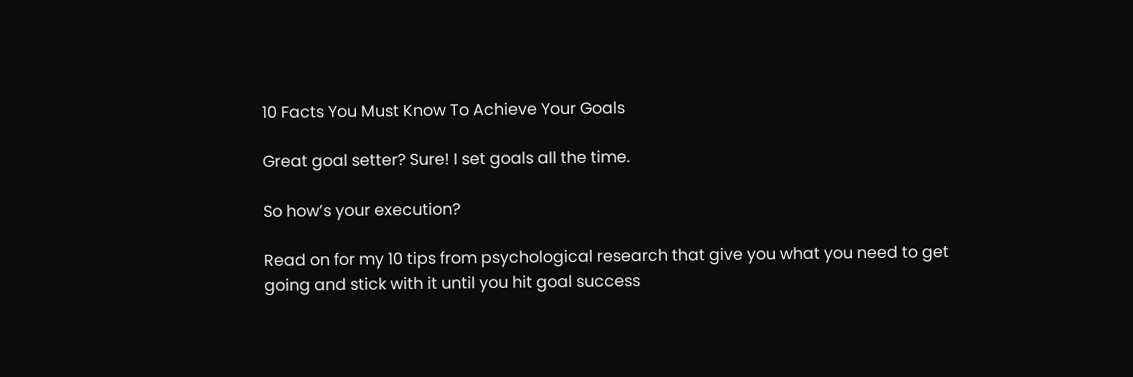10 Facts You Must Know To Achieve Your Goals

Great goal setter? Sure! I set goals all the time.

So how’s your execution?

Read on for my 10 tips from psychological research that give you what you need to get going and stick with it until you hit goal success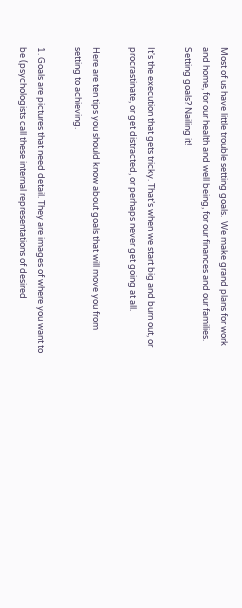Most of us have little trouble setting goals.  We make grand plans for work and home, for our health and well being, for our finances and our families. Setting goals? Nailing it!

It's the execution that gets tricky. That’s when we start big and burn out, or procrastinate, or get distracted, or perhaps never get going at all.

Here are ten tips you should know about goals that will move you from setting to achieving.

1. Goals are pictures that need detail. They are images of where you want to be (psychologists call these internal representations of desired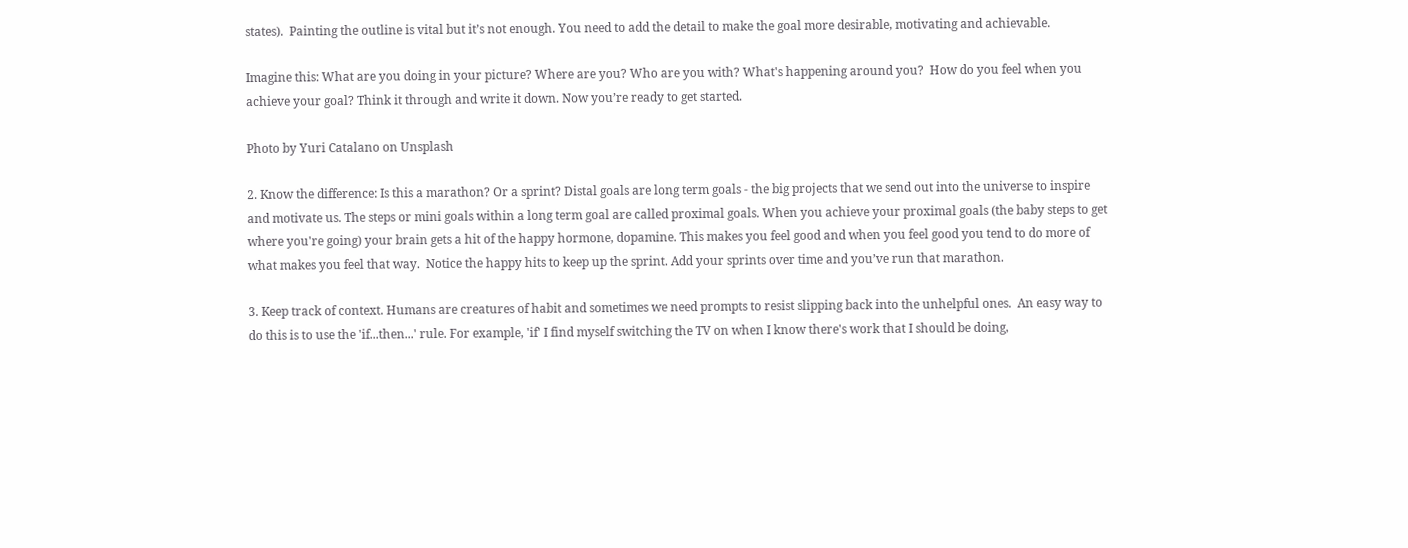states).  Painting the outline is vital but it’s not enough. You need to add the detail to make the goal more desirable, motivating and achievable.

Imagine this: What are you doing in your picture? Where are you? Who are you with? What's happening around you?  How do you feel when you achieve your goal? Think it through and write it down. Now you’re ready to get started.

Photo by Yuri Catalano on Unsplash

2. Know the difference: Is this a marathon? Or a sprint? Distal goals are long term goals - the big projects that we send out into the universe to inspire and motivate us. The steps or mini goals within a long term goal are called proximal goals. When you achieve your proximal goals (the baby steps to get where you're going) your brain gets a hit of the happy hormone, dopamine. This makes you feel good and when you feel good you tend to do more of what makes you feel that way.  Notice the happy hits to keep up the sprint. Add your sprints over time and you’ve run that marathon.

3. Keep track of context. Humans are creatures of habit and sometimes we need prompts to resist slipping back into the unhelpful ones.  An easy way to do this is to use the 'if...then...' rule. For example, 'if' I find myself switching the TV on when I know there's work that I should be doing,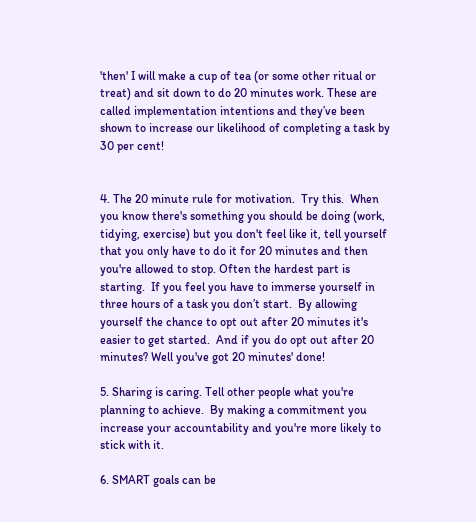'then' I will make a cup of tea (or some other ritual or treat) and sit down to do 20 minutes work. These are called implementation intentions and they’ve been shown to increase our likelihood of completing a task by 30 per cent!


4. The 20 minute rule for motivation.  Try this.  When you know there's something you should be doing (work, tidying, exercise) but you don't feel like it, tell yourself that you only have to do it for 20 minutes and then you're allowed to stop. Often the hardest part is starting.  If you feel you have to immerse yourself in three hours of a task you don’t start.  By allowing yourself the chance to opt out after 20 minutes it's easier to get started.  And if you do opt out after 20 minutes? Well you've got 20 minutes' done!

5. Sharing is caring. Tell other people what you're planning to achieve.  By making a commitment you increase your accountability and you're more likely to stick with it.

6. SMART goals can be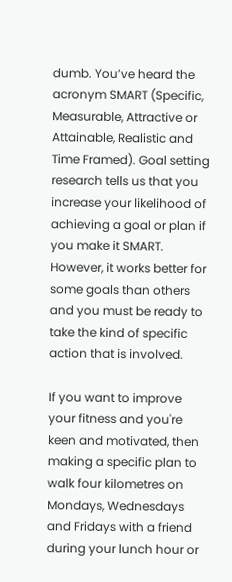dumb. You’ve heard the acronym SMART (Specific, Measurable, Attractive or Attainable, Realistic and Time Framed). Goal setting research tells us that you increase your likelihood of achieving a goal or plan if you make it SMART. However, it works better for some goals than others and you must be ready to take the kind of specific action that is involved.

If you want to improve your fitness and you're keen and motivated, then making a specific plan to walk four kilometres on Mondays, Wednesdays and Fridays with a friend during your lunch hour or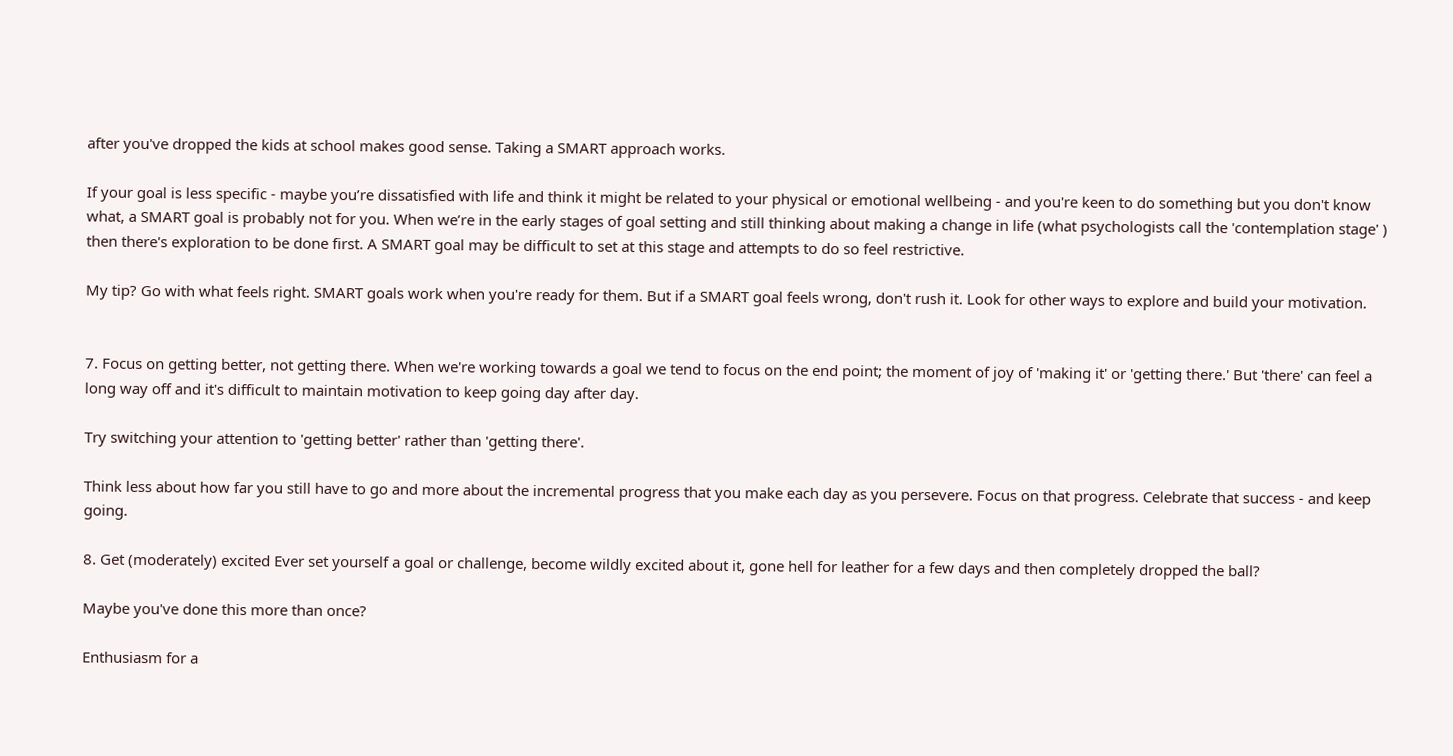after you've dropped the kids at school makes good sense. Taking a SMART approach works.

If your goal is less specific - maybe you’re dissatisfied with life and think it might be related to your physical or emotional wellbeing - and you're keen to do something but you don't know what, a SMART goal is probably not for you. When we’re in the early stages of goal setting and still thinking about making a change in life (what psychologists call the 'contemplation stage' ) then there's exploration to be done first. A SMART goal may be difficult to set at this stage and attempts to do so feel restrictive.

My tip? Go with what feels right. SMART goals work when you're ready for them. But if a SMART goal feels wrong, don't rush it. Look for other ways to explore and build your motivation.


7. Focus on getting better, not getting there. When we're working towards a goal we tend to focus on the end point; the moment of joy of 'making it' or 'getting there.' But 'there' can feel a long way off and it's difficult to maintain motivation to keep going day after day.

Try switching your attention to 'getting better' rather than 'getting there'.

Think less about how far you still have to go and more about the incremental progress that you make each day as you persevere. Focus on that progress. Celebrate that success - and keep going.

8. Get (moderately) excited Ever set yourself a goal or challenge, become wildly excited about it, gone hell for leather for a few days and then completely dropped the ball?

Maybe you've done this more than once?

Enthusiasm for a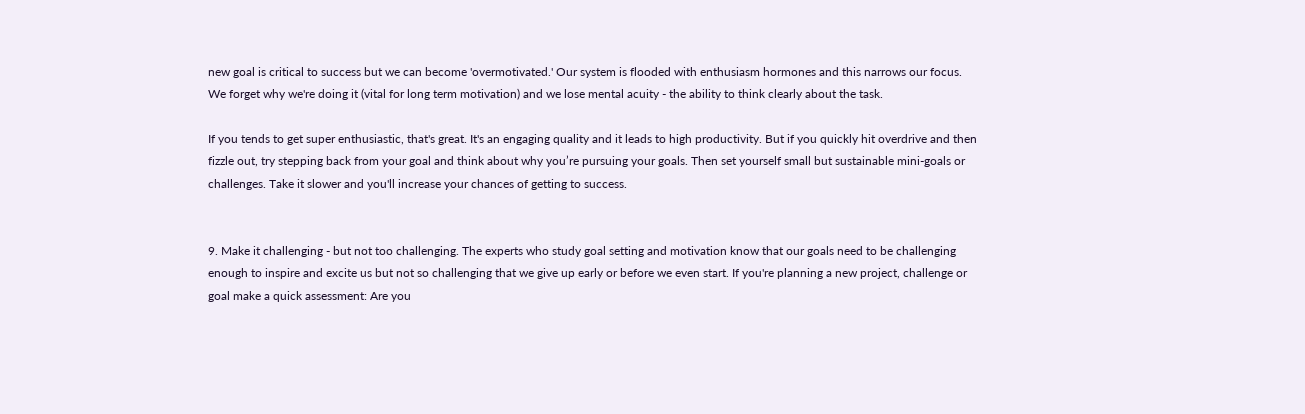new goal is critical to success but we can become 'overmotivated.' Our system is flooded with enthusiasm hormones and this narrows our focus. We forget why we're doing it (vital for long term motivation) and we lose mental acuity - the ability to think clearly about the task.

If you tends to get super enthusiastic, that's great. It's an engaging quality and it leads to high productivity. But if you quickly hit overdrive and then fizzle out, try stepping back from your goal and think about why you’re pursuing your goals. Then set yourself small but sustainable mini-goals or challenges. Take it slower and you'll increase your chances of getting to success.


9. Make it challenging - but not too challenging. The experts who study goal setting and motivation know that our goals need to be challenging enough to inspire and excite us but not so challenging that we give up early or before we even start. If you're planning a new project, challenge or goal make a quick assessment: Are you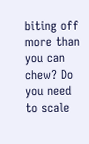biting off more than you can chew? Do you need to scale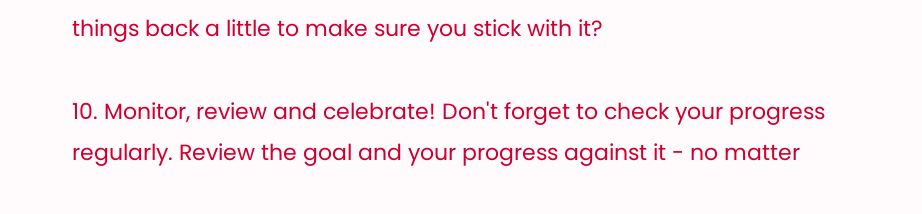things back a little to make sure you stick with it?

10. Monitor, review and celebrate! Don't forget to check your progress regularly. Review the goal and your progress against it - no matter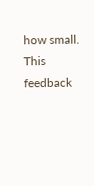how small. This feedback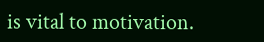is vital to motivation.